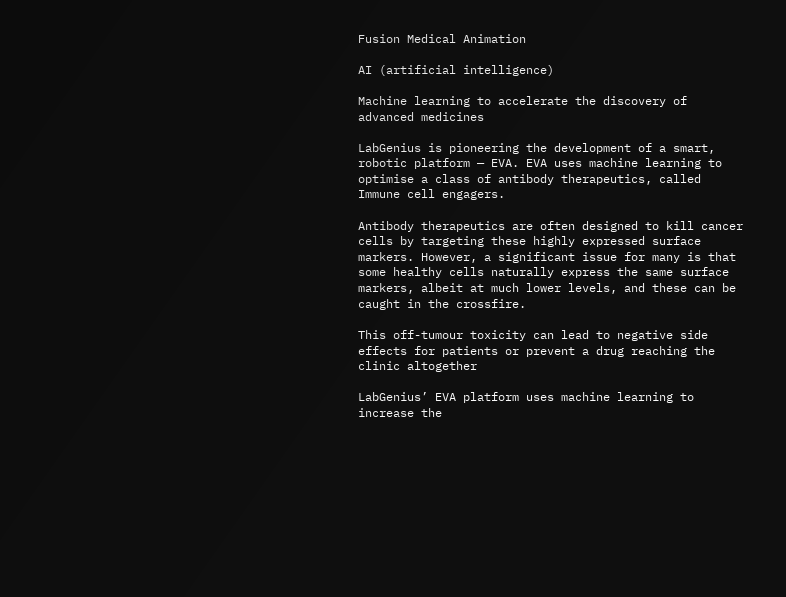Fusion Medical Animation

AI (artificial intelligence)

Machine learning to accelerate the discovery of advanced medicines

LabGenius is pioneering the development of a smart, robotic platform — EVA. EVA uses machine learning to optimise a class of antibody therapeutics, called Immune cell engagers.

Antibody therapeutics are often designed to kill cancer cells by targeting these highly expressed surface markers. However, a significant issue for many is that some healthy cells naturally express the same surface markers, albeit at much lower levels, and these can be caught in the crossfire.

This off-tumour toxicity can lead to negative side effects for patients or prevent a drug reaching the clinic altogether

LabGenius’ EVA platform uses machine learning to increase the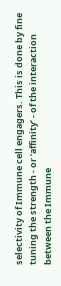selectivity of Immune cell engagers. This is done by fine tuning the strength - or ‘affinity’ - of the interaction between the Immune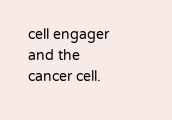cell engager and the cancer cell.